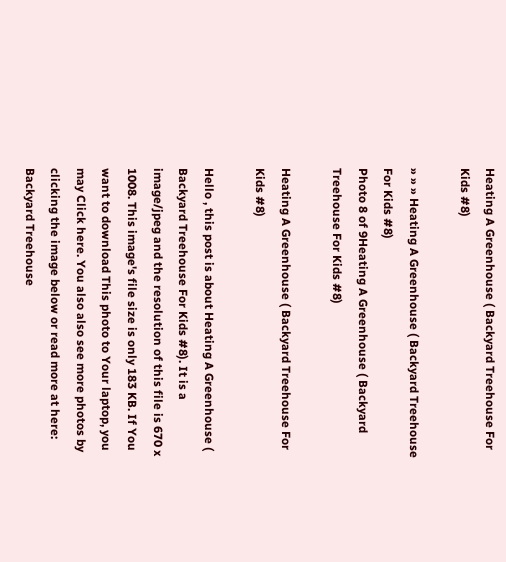Heating A Greenhouse ( Backyard Treehouse For Kids #8)

» » » Heating A Greenhouse ( Backyard Treehouse For Kids #8)
Photo 8 of 9Heating A Greenhouse ( Backyard Treehouse For Kids #8)

Heating A Greenhouse ( Backyard Treehouse For Kids #8)

Hello , this post is about Heating A Greenhouse ( Backyard Treehouse For Kids #8). It is a image/jpeg and the resolution of this file is 670 x 1008. This image's file size is only 183 KB. If You want to download This photo to Your laptop, you may Click here. You also also see more photos by clicking the image below or read more at here: Backyard Treehouse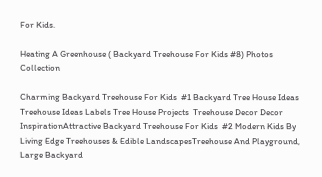For Kids.

Heating A Greenhouse ( Backyard Treehouse For Kids #8) Photos Collection

Charming Backyard Treehouse For Kids  #1 Backyard Tree House Ideas Treehouse Ideas Labels Tree House Projects  Treehouse Decor Decor InspirationAttractive Backyard Treehouse For Kids  #2 Modern Kids By Living Edge Treehouses & Edible LandscapesTreehouse And Playground, Large Backyard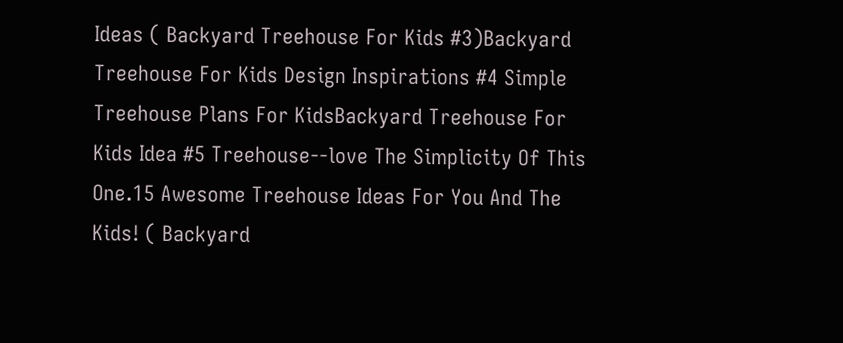Ideas ( Backyard Treehouse For Kids #3)Backyard Treehouse For Kids Design Inspirations #4 Simple Treehouse Plans For KidsBackyard Treehouse For Kids Idea #5 Treehouse--love The Simplicity Of This One.15 Awesome Treehouse Ideas For You And The Kids! ( Backyard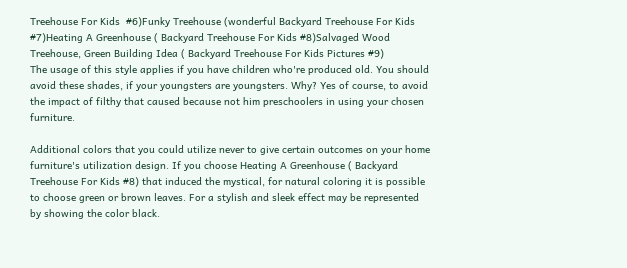Treehouse For Kids  #6)Funky Treehouse (wonderful Backyard Treehouse For Kids #7)Heating A Greenhouse ( Backyard Treehouse For Kids #8)Salvaged Wood Treehouse, Green Building Idea ( Backyard Treehouse For Kids Pictures #9)
The usage of this style applies if you have children who're produced old. You should avoid these shades, if your youngsters are youngsters. Why? Yes of course, to avoid the impact of filthy that caused because not him preschoolers in using your chosen furniture.

Additional colors that you could utilize never to give certain outcomes on your home furniture's utilization design. If you choose Heating A Greenhouse ( Backyard Treehouse For Kids #8) that induced the mystical, for natural coloring it is possible to choose green or brown leaves. For a stylish and sleek effect may be represented by showing the color black.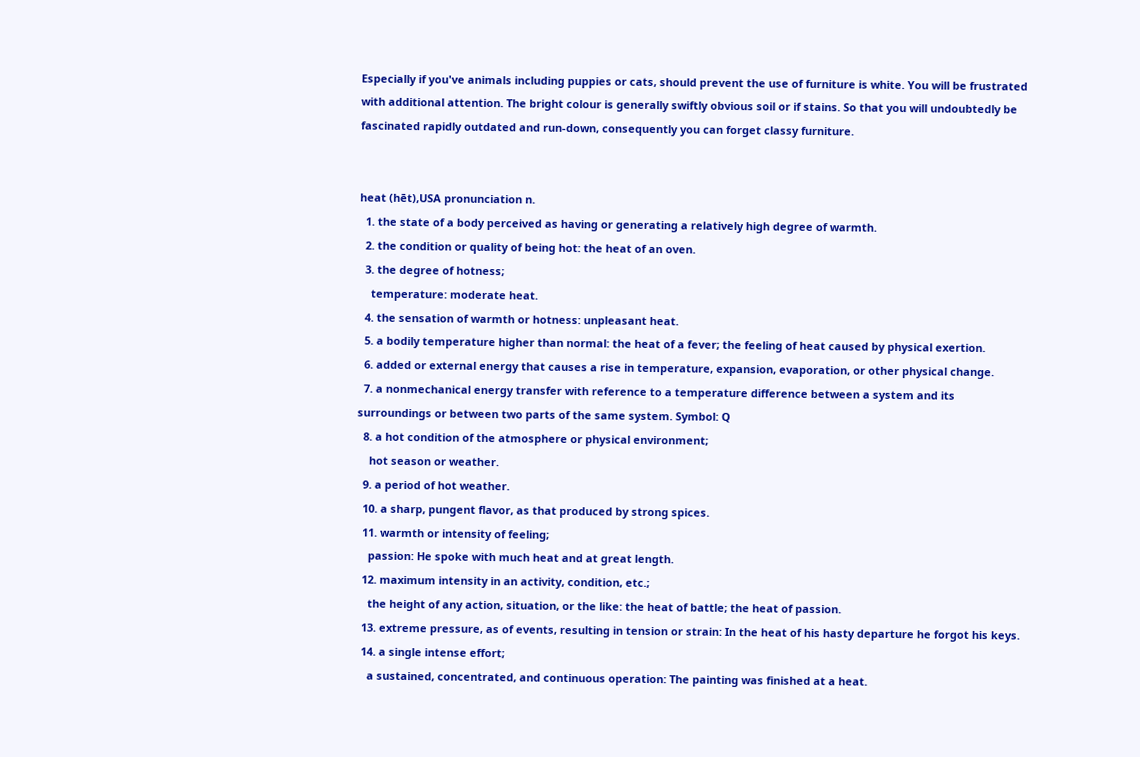Especially if you've animals including puppies or cats, should prevent the use of furniture is white. You will be frustrated with additional attention. The bright colour is generally swiftly obvious soil or if stains. So that you will undoubtedly be fascinated rapidly outdated and run-down, consequently you can forget classy furniture.


heat (hēt),USA pronunciation n.
  1. the state of a body perceived as having or generating a relatively high degree of warmth.
  2. the condition or quality of being hot: the heat of an oven.
  3. the degree of hotness;
    temperature: moderate heat.
  4. the sensation of warmth or hotness: unpleasant heat.
  5. a bodily temperature higher than normal: the heat of a fever; the feeling of heat caused by physical exertion.
  6. added or external energy that causes a rise in temperature, expansion, evaporation, or other physical change.
  7. a nonmechanical energy transfer with reference to a temperature difference between a system and its surroundings or between two parts of the same system. Symbol: Q
  8. a hot condition of the atmosphere or physical environment;
    hot season or weather.
  9. a period of hot weather.
  10. a sharp, pungent flavor, as that produced by strong spices.
  11. warmth or intensity of feeling;
    passion: He spoke with much heat and at great length.
  12. maximum intensity in an activity, condition, etc.;
    the height of any action, situation, or the like: the heat of battle; the heat of passion.
  13. extreme pressure, as of events, resulting in tension or strain: In the heat of his hasty departure he forgot his keys.
  14. a single intense effort;
    a sustained, concentrated, and continuous operation: The painting was finished at a heat.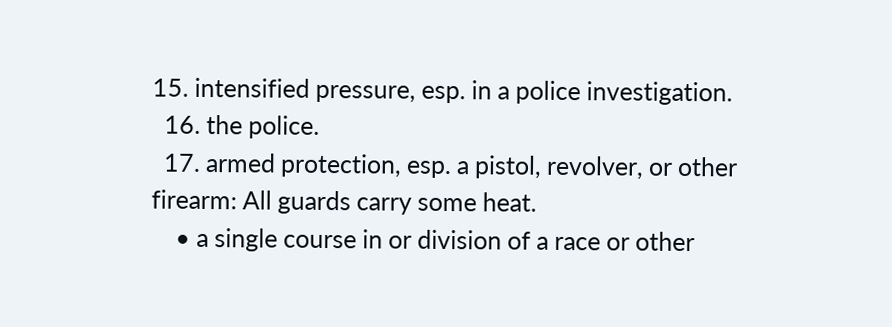15. intensified pressure, esp. in a police investigation.
  16. the police.
  17. armed protection, esp. a pistol, revolver, or other firearm: All guards carry some heat.
    • a single course in or division of a race or other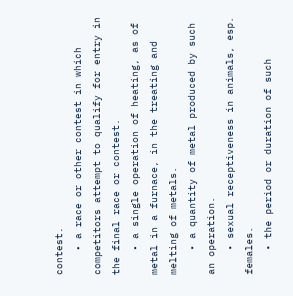contest.
    • a race or other contest in which competitors attempt to qualify for entry in the final race or contest.
    • a single operation of heating, as of metal in a furnace, in the treating and melting of metals.
    • a quantity of metal produced by such an operation.
    • sexual receptiveness in animals, esp. females.
    • the period or duration of such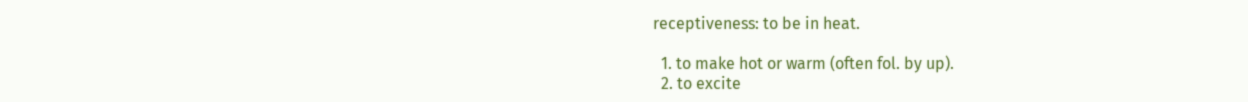receptiveness: to be in heat.

  1. to make hot or warm (often fol. by up).
  2. to excite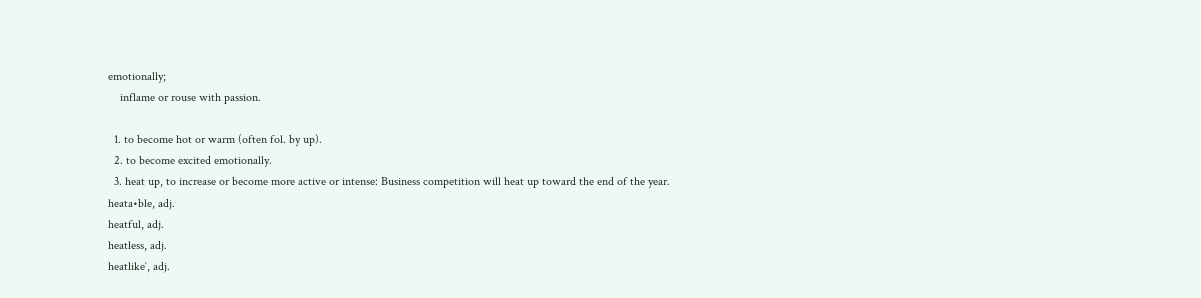emotionally;
    inflame or rouse with passion.

  1. to become hot or warm (often fol. by up).
  2. to become excited emotionally.
  3. heat up, to increase or become more active or intense: Business competition will heat up toward the end of the year.
heata•ble, adj.
heatful, adj.
heatless, adj.
heatlike′, adj.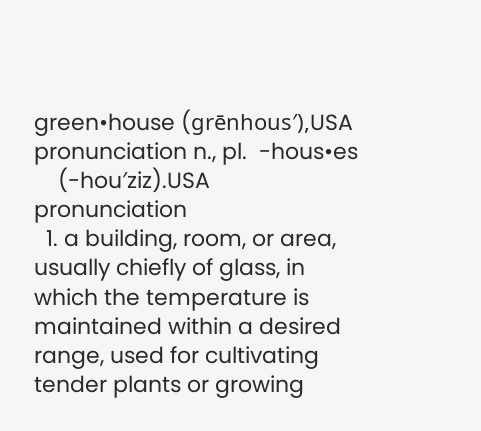green•house (grēnhous′),USA pronunciation n., pl.  -hous•es
    (-hou′ziz).USA pronunciation
  1. a building, room, or area, usually chiefly of glass, in which the temperature is maintained within a desired range, used for cultivating tender plants or growing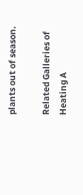plants out of season.

Related Galleries of Heating A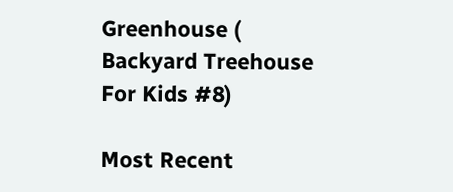Greenhouse ( Backyard Treehouse For Kids #8)

Most Recent